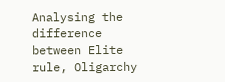Analysing the difference between Elite rule, Oligarchy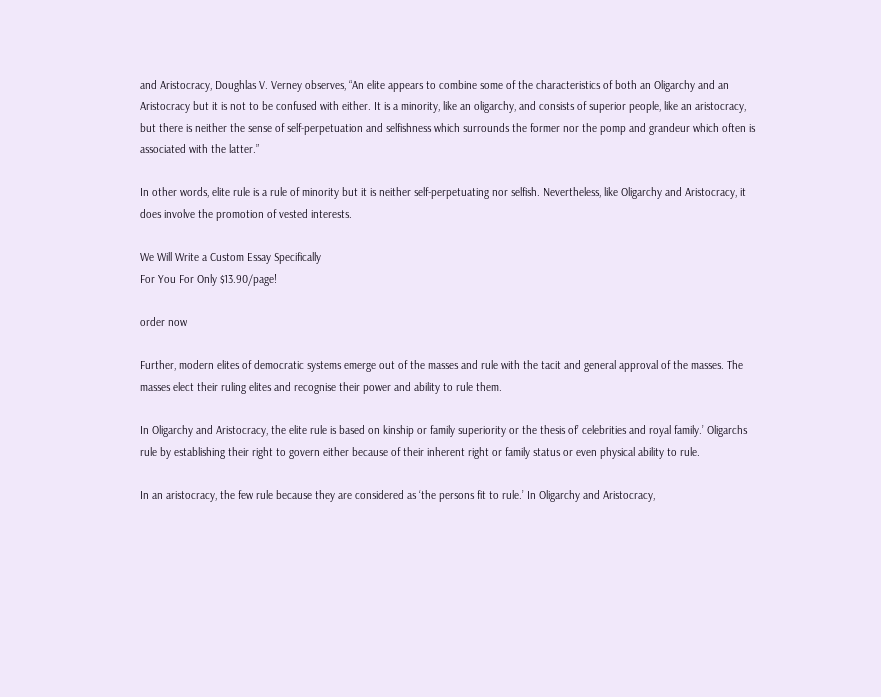and Aristocracy, Doughlas V. Verney observes, “An elite appears to combine some of the characteristics of both an Oligarchy and an Aristocracy but it is not to be confused with either. It is a minority, like an oligarchy, and consists of superior people, like an aristocracy, but there is neither the sense of self-perpetuation and selfishness which surrounds the former nor the pomp and grandeur which often is associated with the latter.”

In other words, elite rule is a rule of minority but it is neither self-perpetuating nor selfish. Nevertheless, like Oligarchy and Aristocracy, it does involve the promotion of vested interests.

We Will Write a Custom Essay Specifically
For You For Only $13.90/page!

order now

Further, modern elites of democratic systems emerge out of the masses and rule with the tacit and general approval of the masses. The masses elect their ruling elites and recognise their power and ability to rule them.

In Oligarchy and Aristocracy, the elite rule is based on kinship or family superiority or the thesis of’ celebrities and royal family.’ Oligarchs rule by establishing their right to govern either because of their inherent right or family status or even physical ability to rule.

In an aristocracy, the few rule because they are considered as ‘the persons fit to rule.’ In Oligarchy and Aristocracy,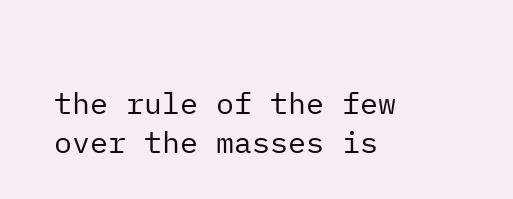the rule of the few over the masses is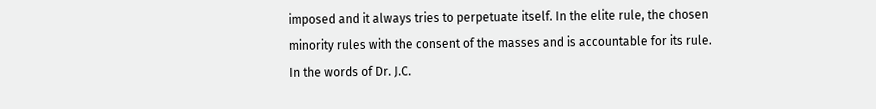imposed and it always tries to perpetuate itself. In the elite rule, the chosen minority rules with the consent of the masses and is accountable for its rule. In the words of Dr. J.C.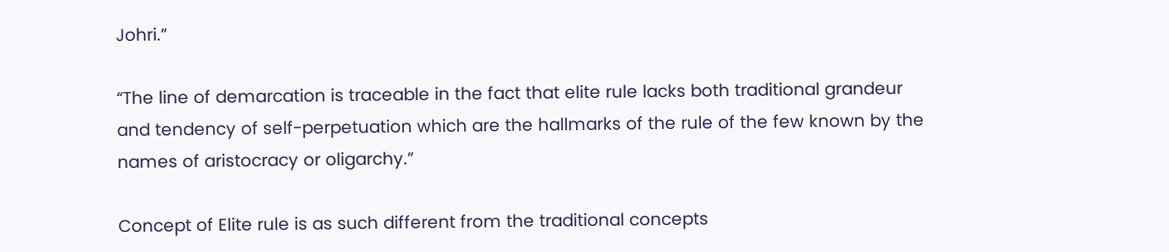Johri.”

“The line of demarcation is traceable in the fact that elite rule lacks both traditional grandeur and tendency of self-perpetuation which are the hallmarks of the rule of the few known by the names of aristocracy or oligarchy.”

Concept of Elite rule is as such different from the traditional concepts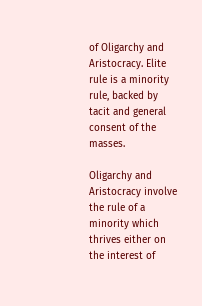of Oligarchy and Aristocracy. Elite rule is a minority rule, backed by tacit and general consent of the masses.

Oligarchy and Aristocracy involve the rule of a minority which thrives either on the interest of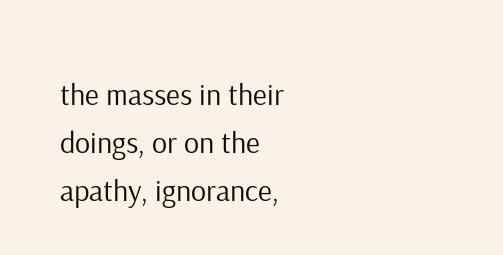the masses in their doings, or on the apathy, ignorance,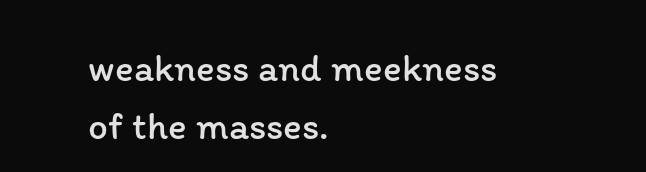weakness and meekness of the masses.